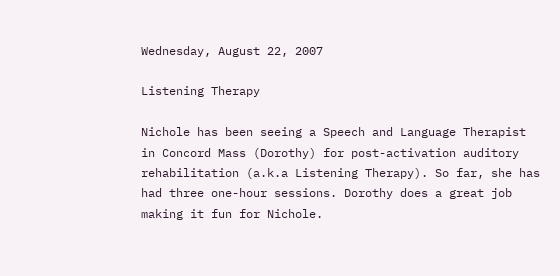Wednesday, August 22, 2007

Listening Therapy

Nichole has been seeing a Speech and Language Therapist in Concord Mass (Dorothy) for post-activation auditory rehabilitation (a.k.a Listening Therapy). So far, she has had three one-hour sessions. Dorothy does a great job making it fun for Nichole.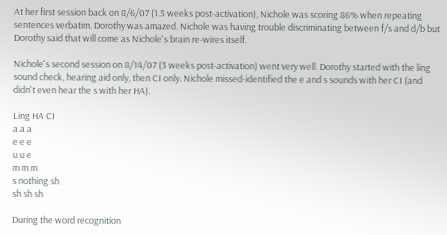At her first session back on 8/6/07 (1.5 weeks post-activation), Nichole was scoring 86% when repeating sentences verbatim. Dorothy was amazed. Nichole was having trouble discriminating between f/s and d/b but Dorothy said that will come as Nichole's brain re-wires itself.

Nichole's second session on 8/14/07 (3 weeks post-activation) went very well. Dorothy started with the ling sound check, hearing aid only, then CI only. Nichole missed-identified the e and s sounds with her CI (and didn't even hear the s with her HA).

Ling HA CI
a a a
e e e
u u e
m m m
s nothing sh
sh sh sh

During the word recognition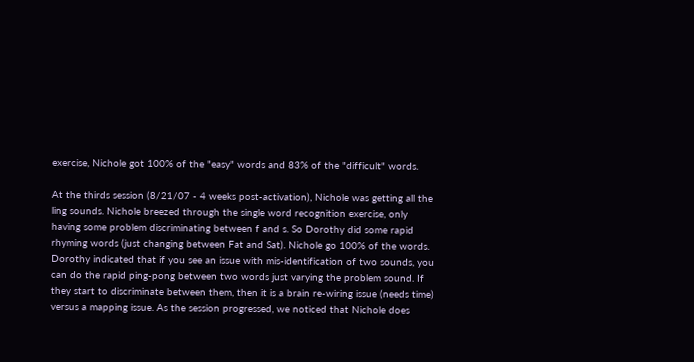exercise, Nichole got 100% of the "easy" words and 83% of the "difficult" words.

At the thirds session (8/21/07 - 4 weeks post-activation), Nichole was getting all the ling sounds. Nichole breezed through the single word recognition exercise, only having some problem discriminating between f and s. So Dorothy did some rapid rhyming words (just changing between Fat and Sat). Nichole go 100% of the words. Dorothy indicated that if you see an issue with mis-identification of two sounds, you can do the rapid ping-pong between two words just varying the problem sound. If they start to discriminate between them, then it is a brain re-wiring issue (needs time) versus a mapping issue. As the session progressed, we noticed that Nichole does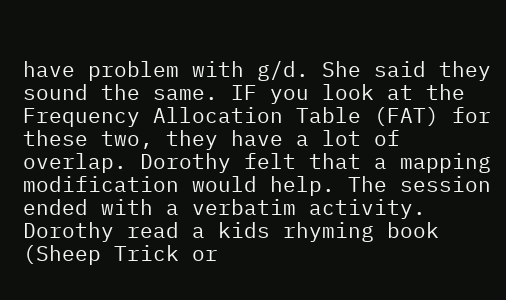have problem with g/d. She said they sound the same. IF you look at the Frequency Allocation Table (FAT) for these two, they have a lot of overlap. Dorothy felt that a mapping modification would help. The session ended with a verbatim activity. Dorothy read a kids rhyming book (Sheep Trick or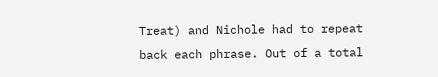Treat) and Nichole had to repeat back each phrase. Out of a total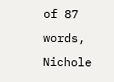of 87 words, Nichole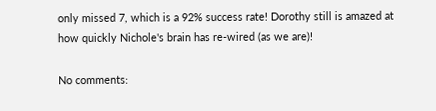only missed 7, which is a 92% success rate! Dorothy still is amazed at how quickly Nichole's brain has re-wired (as we are)!

No comments: